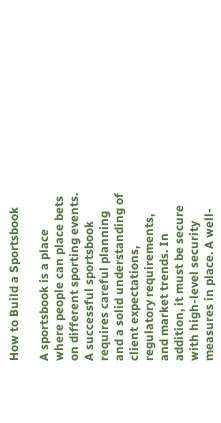How to Build a Sportsbook

A sportsbook is a place where people can place bets on different sporting events. A successful sportsbook requires careful planning and a solid understanding of client expectations, regulatory requirements, and market trends. In addition, it must be secure with high-level security measures in place. A well-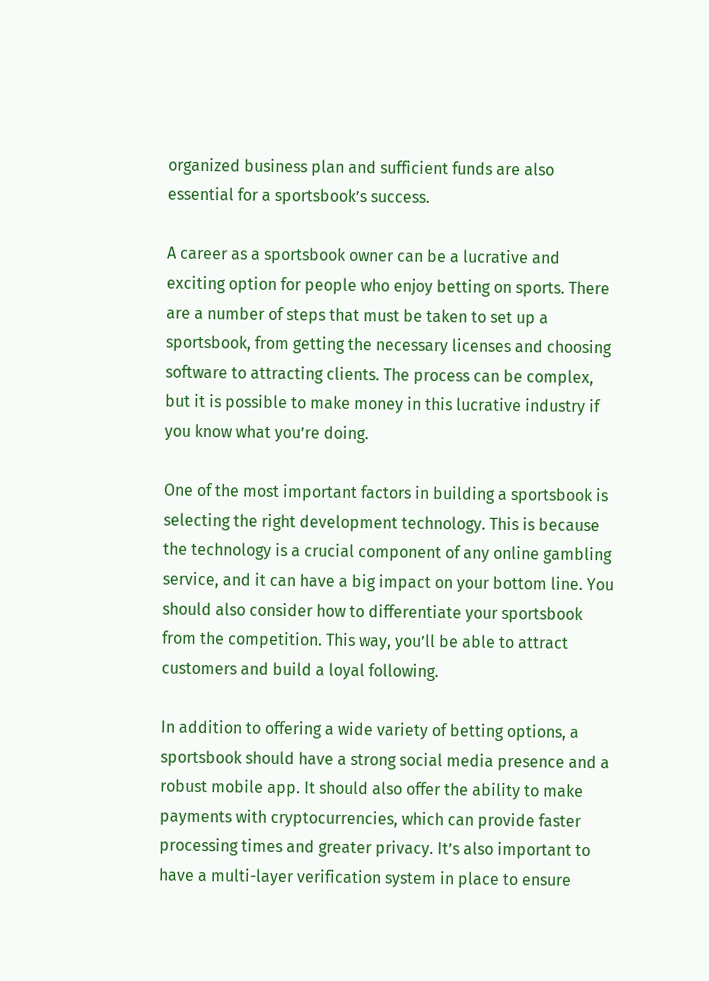organized business plan and sufficient funds are also essential for a sportsbook’s success.

A career as a sportsbook owner can be a lucrative and exciting option for people who enjoy betting on sports. There are a number of steps that must be taken to set up a sportsbook, from getting the necessary licenses and choosing software to attracting clients. The process can be complex, but it is possible to make money in this lucrative industry if you know what you’re doing.

One of the most important factors in building a sportsbook is selecting the right development technology. This is because the technology is a crucial component of any online gambling service, and it can have a big impact on your bottom line. You should also consider how to differentiate your sportsbook from the competition. This way, you’ll be able to attract customers and build a loyal following.

In addition to offering a wide variety of betting options, a sportsbook should have a strong social media presence and a robust mobile app. It should also offer the ability to make payments with cryptocurrencies, which can provide faster processing times and greater privacy. It’s also important to have a multi-layer verification system in place to ensure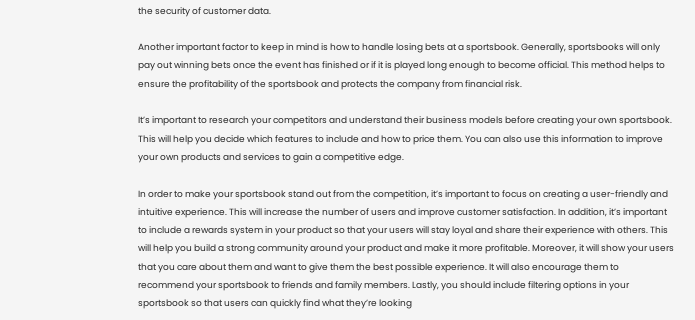the security of customer data.

Another important factor to keep in mind is how to handle losing bets at a sportsbook. Generally, sportsbooks will only pay out winning bets once the event has finished or if it is played long enough to become official. This method helps to ensure the profitability of the sportsbook and protects the company from financial risk.

It’s important to research your competitors and understand their business models before creating your own sportsbook. This will help you decide which features to include and how to price them. You can also use this information to improve your own products and services to gain a competitive edge.

In order to make your sportsbook stand out from the competition, it’s important to focus on creating a user-friendly and intuitive experience. This will increase the number of users and improve customer satisfaction. In addition, it’s important to include a rewards system in your product so that your users will stay loyal and share their experience with others. This will help you build a strong community around your product and make it more profitable. Moreover, it will show your users that you care about them and want to give them the best possible experience. It will also encourage them to recommend your sportsbook to friends and family members. Lastly, you should include filtering options in your sportsbook so that users can quickly find what they’re looking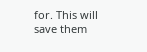for. This will save them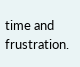time and frustration.